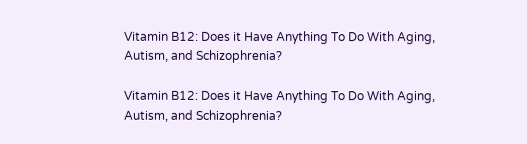Vitamin B12: Does it Have Anything To Do With Aging, Autism, and Schizophrenia?

Vitamin B12: Does it Have Anything To Do With Aging, Autism, and Schizophrenia?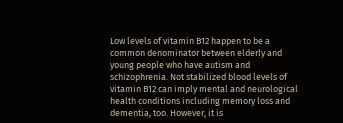Low levels of vitamin B12 happen to be a common denominator between elderly and young people who have autism and schizophrenia. Not stabilized blood levels of vitamin B12 can imply mental and neurological health conditions including memory loss and dementia, too. However, it is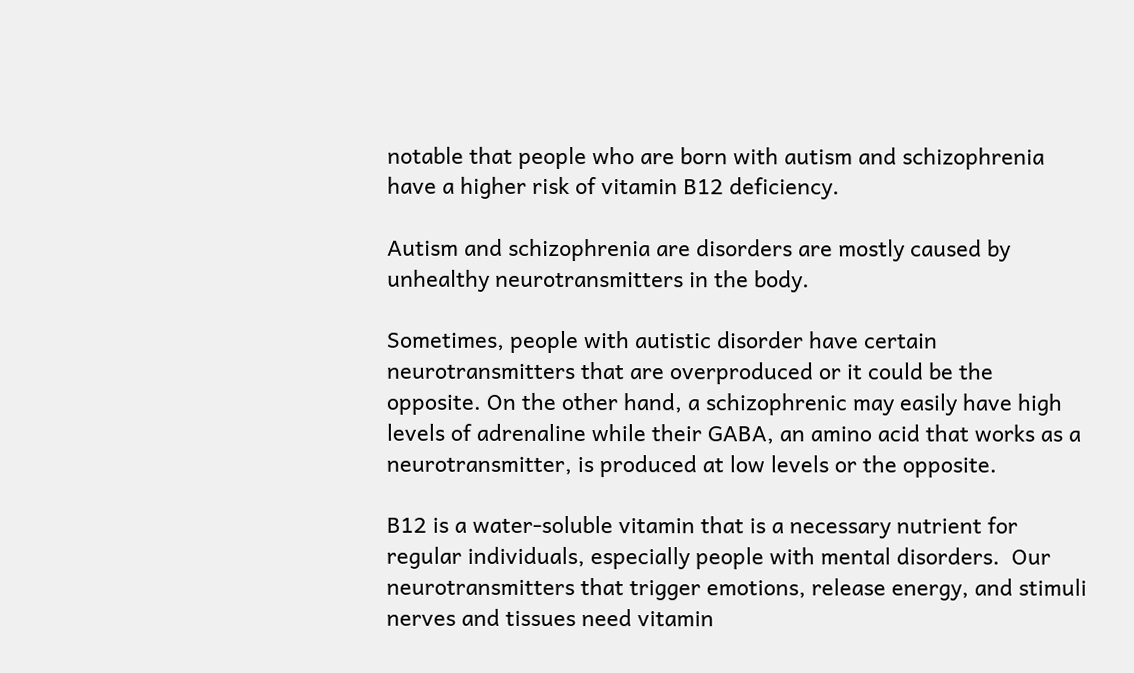notable that people who are born with autism and schizophrenia have a higher risk of vitamin B12 deficiency.

Autism and schizophrenia are disorders are mostly caused by unhealthy neurotransmitters in the body.

Sometimes, people with autistic disorder have certain neurotransmitters that are overproduced or it could be the opposite. On the other hand, a schizophrenic may easily have high levels of adrenaline while their GABA, an amino acid that works as a neurotransmitter, is produced at low levels or the opposite.

B12 is a water-soluble vitamin that is a necessary nutrient for regular individuals, especially people with mental disorders.  Our neurotransmitters that trigger emotions, release energy, and stimuli nerves and tissues need vitamin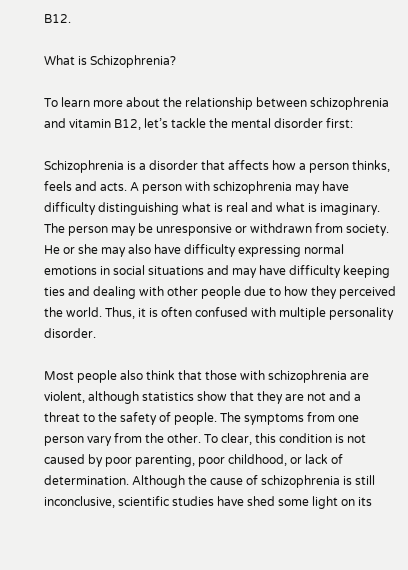B12.

What is Schizophrenia?

To learn more about the relationship between schizophrenia and vitamin B12, let’s tackle the mental disorder first:

Schizophrenia is a disorder that affects how a person thinks, feels and acts. A person with schizophrenia may have difficulty distinguishing what is real and what is imaginary. The person may be unresponsive or withdrawn from society. He or she may also have difficulty expressing normal emotions in social situations and may have difficulty keeping ties and dealing with other people due to how they perceived the world. Thus, it is often confused with multiple personality disorder.

Most people also think that those with schizophrenia are violent, although statistics show that they are not and a threat to the safety of people. The symptoms from one person vary from the other. To clear, this condition is not caused by poor parenting, poor childhood, or lack of determination. Although the cause of schizophrenia is still inconclusive, scientific studies have shed some light on its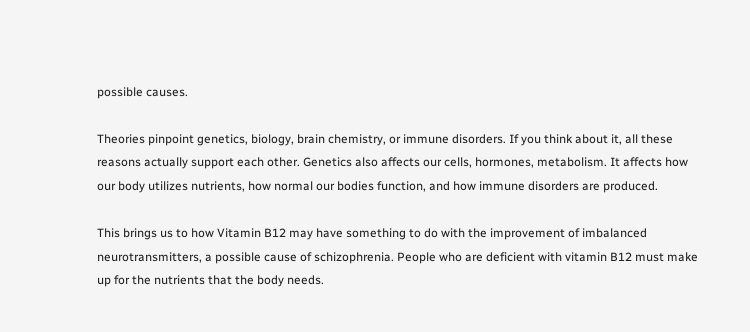possible causes.

Theories pinpoint genetics, biology, brain chemistry, or immune disorders. If you think about it, all these reasons actually support each other. Genetics also affects our cells, hormones, metabolism. It affects how our body utilizes nutrients, how normal our bodies function, and how immune disorders are produced.

This brings us to how Vitamin B12 may have something to do with the improvement of imbalanced neurotransmitters, a possible cause of schizophrenia. People who are deficient with vitamin B12 must make up for the nutrients that the body needs.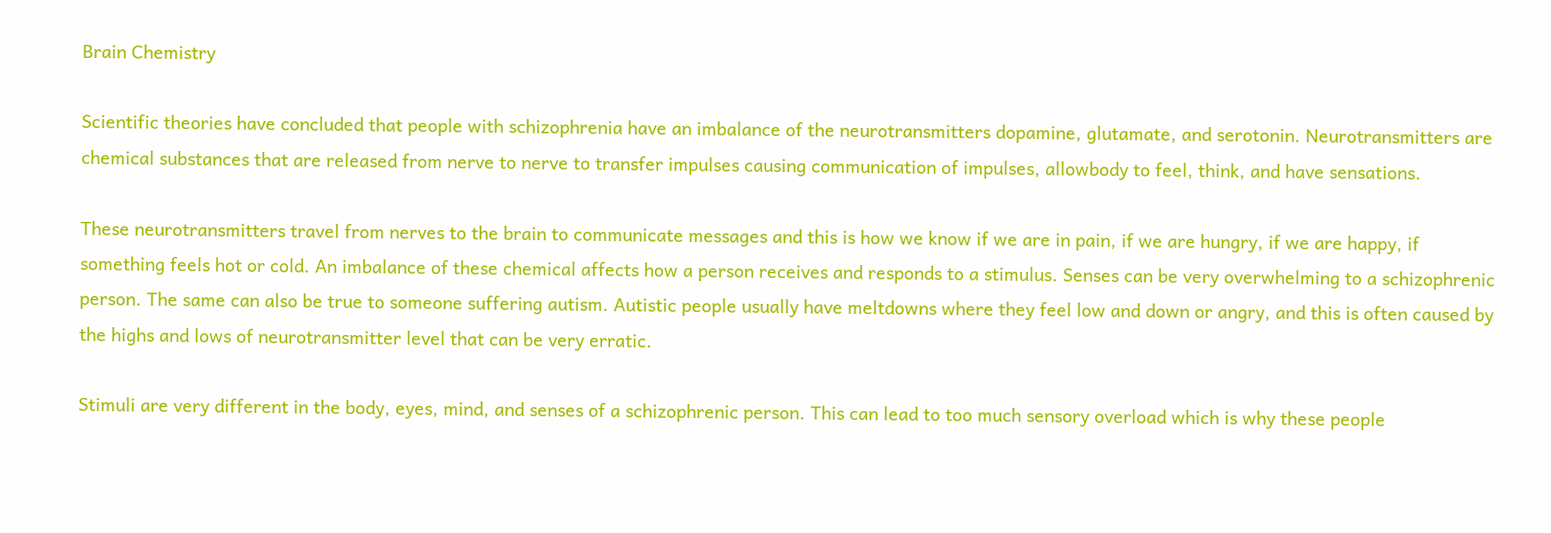Brain Chemistry

Scientific theories have concluded that people with schizophrenia have an imbalance of the neurotransmitters dopamine, glutamate, and serotonin. Neurotransmitters are chemical substances that are released from nerve to nerve to transfer impulses causing communication of impulses, allowbody to feel, think, and have sensations.

These neurotransmitters travel from nerves to the brain to communicate messages and this is how we know if we are in pain, if we are hungry, if we are happy, if something feels hot or cold. An imbalance of these chemical affects how a person receives and responds to a stimulus. Senses can be very overwhelming to a schizophrenic person. The same can also be true to someone suffering autism. Autistic people usually have meltdowns where they feel low and down or angry, and this is often caused by the highs and lows of neurotransmitter level that can be very erratic.

Stimuli are very different in the body, eyes, mind, and senses of a schizophrenic person. This can lead to too much sensory overload which is why these people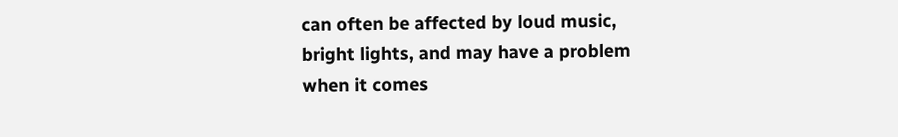can often be affected by loud music, bright lights, and may have a problem when it comes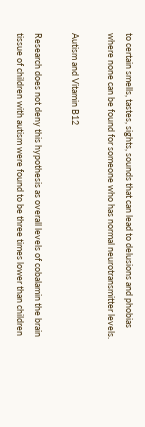to certain smells, tastes, sights, sounds that can lead to delusions and phobias where none can be found for someone who has normal neurotransmitter levels.

Autism and Vitamin B12

Research does not deny this hypothesis as overall levels of cobalamin the brain tissue of children with autism were found to be three times lower than children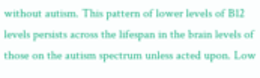without autism. This pattern of lower levels of B12 levels persists across the lifespan in the brain levels of those on the autism spectrum unless acted upon. Low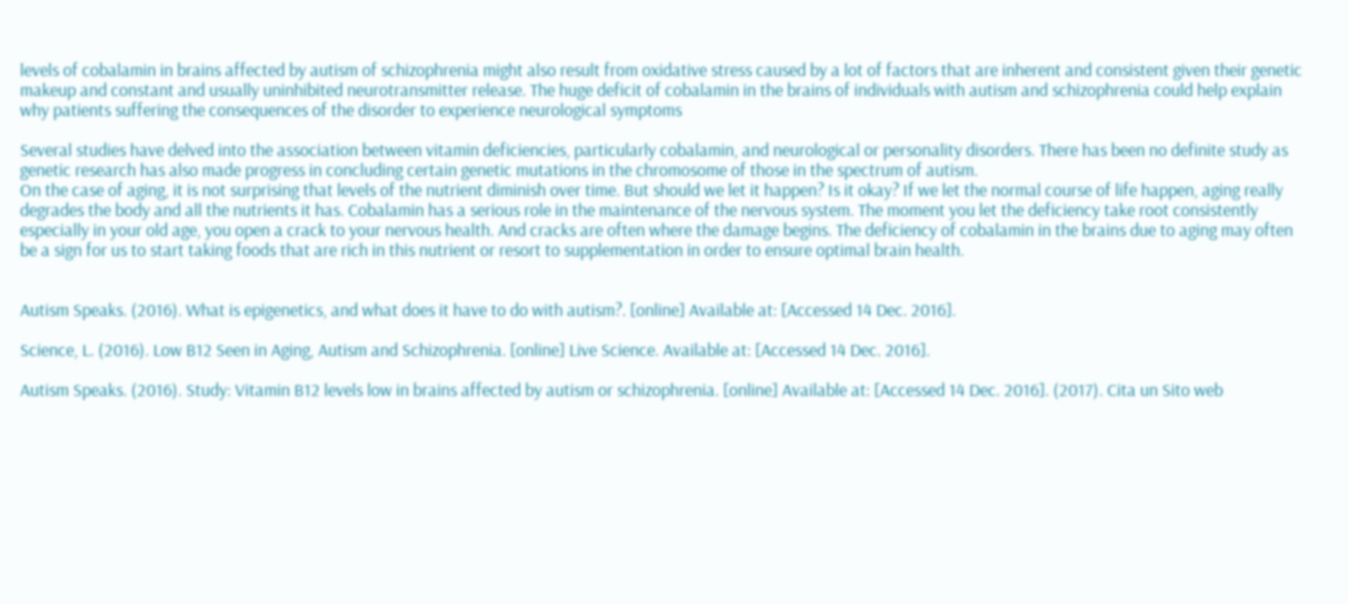levels of cobalamin in brains affected by autism of schizophrenia might also result from oxidative stress caused by a lot of factors that are inherent and consistent given their genetic makeup and constant and usually uninhibited neurotransmitter release. The huge deficit of cobalamin in the brains of individuals with autism and schizophrenia could help explain why patients suffering the consequences of the disorder to experience neurological symptoms

Several studies have delved into the association between vitamin deficiencies, particularly cobalamin, and neurological or personality disorders. There has been no definite study as genetic research has also made progress in concluding certain genetic mutations in the chromosome of those in the spectrum of autism.
On the case of aging, it is not surprising that levels of the nutrient diminish over time. But should we let it happen? Is it okay? If we let the normal course of life happen, aging really degrades the body and all the nutrients it has. Cobalamin has a serious role in the maintenance of the nervous system. The moment you let the deficiency take root consistently especially in your old age, you open a crack to your nervous health. And cracks are often where the damage begins. The deficiency of cobalamin in the brains due to aging may often be a sign for us to start taking foods that are rich in this nutrient or resort to supplementation in order to ensure optimal brain health.


Autism Speaks. (2016). What is epigenetics, and what does it have to do with autism?. [online] Available at: [Accessed 14 Dec. 2016].

Science, L. (2016). Low B12 Seen in Aging, Autism and Schizophrenia. [online] Live Science. Available at: [Accessed 14 Dec. 2016].

Autism Speaks. (2016). Study: Vitamin B12 levels low in brains affected by autism or schizophrenia. [online] Available at: [Accessed 14 Dec. 2016]. (2017). Cita un Sito web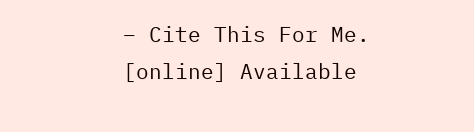– Cite This For Me. [online] Available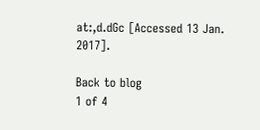at:,d.dGc [Accessed 13 Jan. 2017].

Back to blog
1 of 4